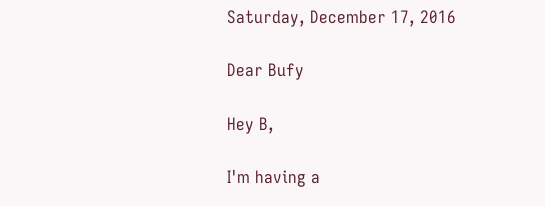Saturday, December 17, 2016

Dear Bufy

Hey B,

I'm having a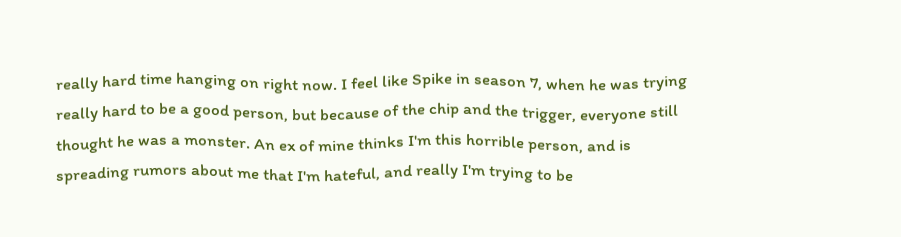really hard time hanging on right now. I feel like Spike in season 7, when he was trying really hard to be a good person, but because of the chip and the trigger, everyone still thought he was a monster. An ex of mine thinks I'm this horrible person, and is spreading rumors about me that I'm hateful, and really I'm trying to be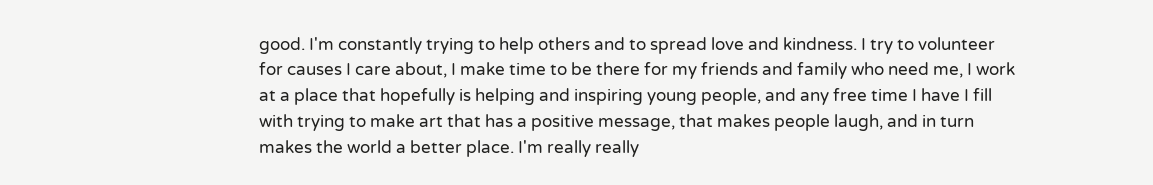good. I'm constantly trying to help others and to spread love and kindness. I try to volunteer for causes I care about, I make time to be there for my friends and family who need me, I work at a place that hopefully is helping and inspiring young people, and any free time I have I fill with trying to make art that has a positive message, that makes people laugh, and in turn makes the world a better place. I'm really really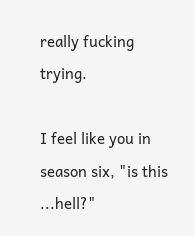really fucking trying.

I feel like you in season six, "is this ...hell?"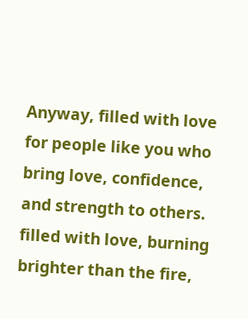Anyway, filled with love for people like you who bring love, confidence, and strength to others.
filled with love, burning brighter than the fire,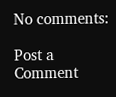No comments:

Post a Comment